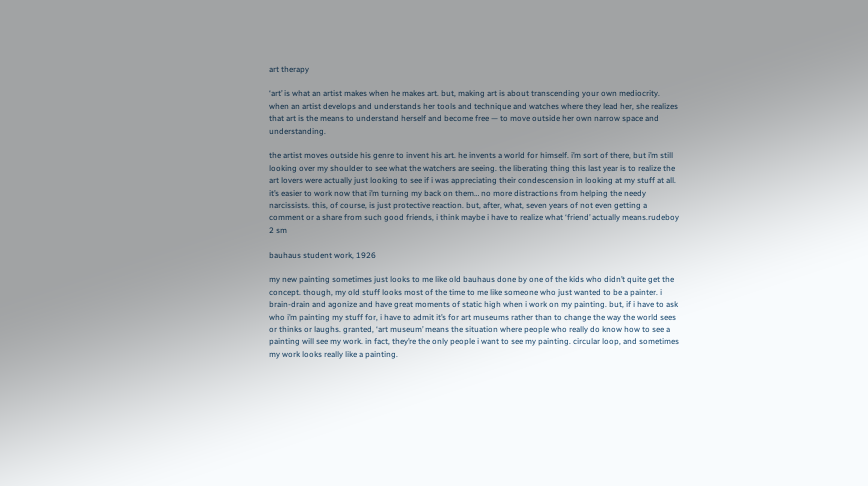art therapy

‘art’ is what an artist makes when he makes art. but, making art is about transcending your own mediocrity. when an artist develops and understands her tools and technique and watches where they lead her, she realizes that art is the means to understand herself and become free — to move outside her own narrow space and understanding.

the artist moves outside his genre to invent his art. he invents a world for himself. i’m sort of there, but i’m still looking over my shoulder to see what the watchers are seeing. the liberating thing this last year is to realize the art lovers were actually just looking to see if i was appreciating their condescension in looking at my stuff at all. it’s easier to work now that i’m turning my back on them… no more distractions from helping the needy narcissists. this, of course, is just protective reaction. but, after, what, seven years of not even getting a comment or a share from such good friends, i think maybe i have to realize what ‘friend’ actually means.rudeboy 2 sm

bauhaus student work, 1926

my new painting sometimes just looks to me like old bauhaus done by one of the kids who didn’t quite get the concept. though, my old stuff looks most of the time to me like someone who just wanted to be a painter. i brain-drain and agonize and have great moments of static high when i work on my painting. but, if i have to ask who i’m painting my stuff for, i have to admit it’s for art museums rather than to change the way the world sees or thinks or laughs. granted, ‘art museum’ means the situation where people who really do know how to see a painting will see my work. in fact, they’re the only people i want to see my painting. circular loop, and sometimes my work looks really like a painting.